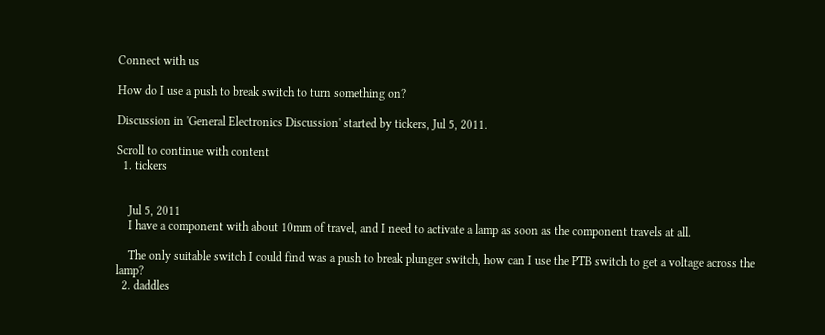Connect with us

How do I use a push to break switch to turn something on?

Discussion in 'General Electronics Discussion' started by tickers, Jul 5, 2011.

Scroll to continue with content
  1. tickers


    Jul 5, 2011
    I have a component with about 10mm of travel, and I need to activate a lamp as soon as the component travels at all.

    The only suitable switch I could find was a push to break plunger switch, how can I use the PTB switch to get a voltage across the lamp?
  2. daddles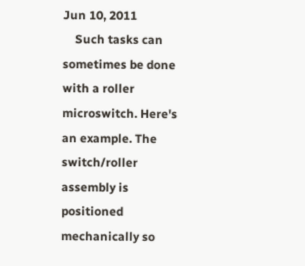Jun 10, 2011
    Such tasks can sometimes be done with a roller microswitch. Here's an example. The switch/roller assembly is positioned mechanically so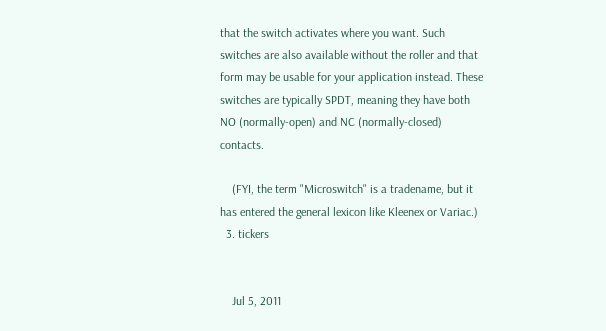that the switch activates where you want. Such switches are also available without the roller and that form may be usable for your application instead. These switches are typically SPDT, meaning they have both NO (normally-open) and NC (normally-closed) contacts.

    (FYI, the term "Microswitch" is a tradename, but it has entered the general lexicon like Kleenex or Variac.)
  3. tickers


    Jul 5, 2011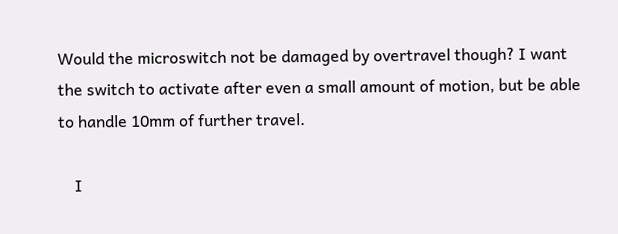Would the microswitch not be damaged by overtravel though? I want the switch to activate after even a small amount of motion, but be able to handle 10mm of further travel.

    I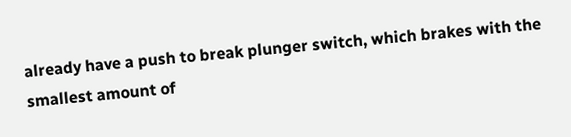already have a push to break plunger switch, which brakes with the smallest amount of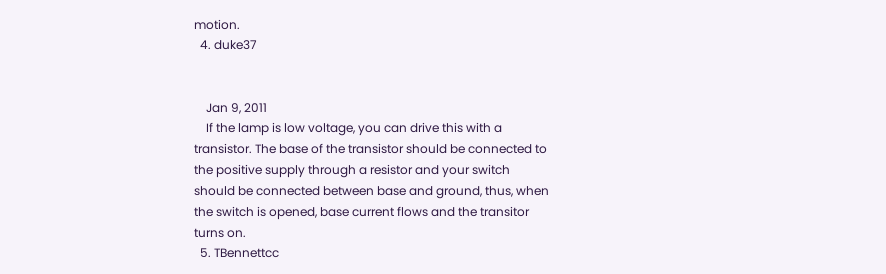motion.
  4. duke37


    Jan 9, 2011
    If the lamp is low voltage, you can drive this with a transistor. The base of the transistor should be connected to the positive supply through a resistor and your switch should be connected between base and ground, thus, when the switch is opened, base current flows and the transitor turns on.
  5. TBennettcc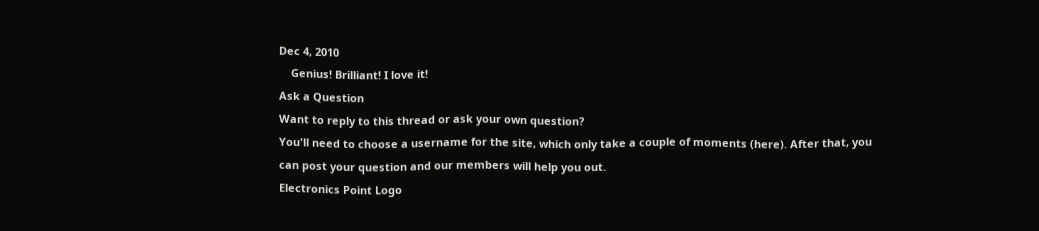Dec 4, 2010
    Genius! Brilliant! I love it!
Ask a Question
Want to reply to this thread or ask your own question?
You'll need to choose a username for the site, which only take a couple of moments (here). After that, you can post your question and our members will help you out.
Electronics Point Logo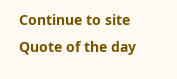Continue to site
Quote of the day